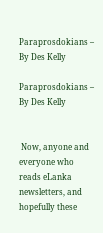Paraprosdokians – By Des Kelly

Paraprosdokians – By Des Kelly


 Now, anyone and everyone who reads eLanka newsletters, and hopefully these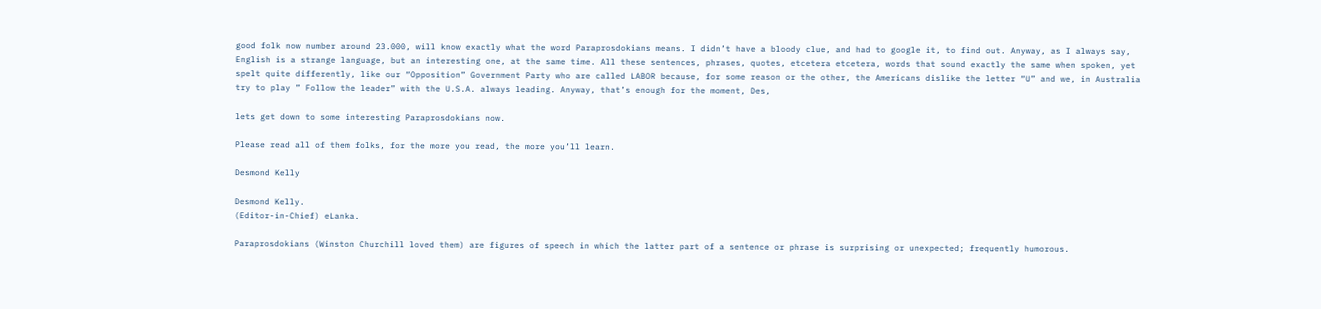good folk now number around 23.000, will know exactly what the word Paraprosdokians means. I didn’t have a bloody clue, and had to google it, to find out. Anyway, as I always say, English is a strange language, but an interesting one, at the same time. All these sentences, phrases, quotes, etcetera etcetera, words that sound exactly the same when spoken, yet spelt quite differently, like our “Opposition” Government Party who are called LABOR because, for some reason or the other, the Americans dislike the letter “U” and we, in Australia try to play ” Follow the leader” with the U.S.A. always leading. Anyway, that’s enough for the moment, Des,

lets get down to some interesting Paraprosdokians now.

Please read all of them folks, for the more you read, the more you’ll learn.

Desmond Kelly

Desmond Kelly.
(Editor-in-Chief) eLanka.

Paraprosdokians (Winston Churchill loved them) are figures of speech in which the latter part of a sentence or phrase is surprising or unexpected; frequently humorous.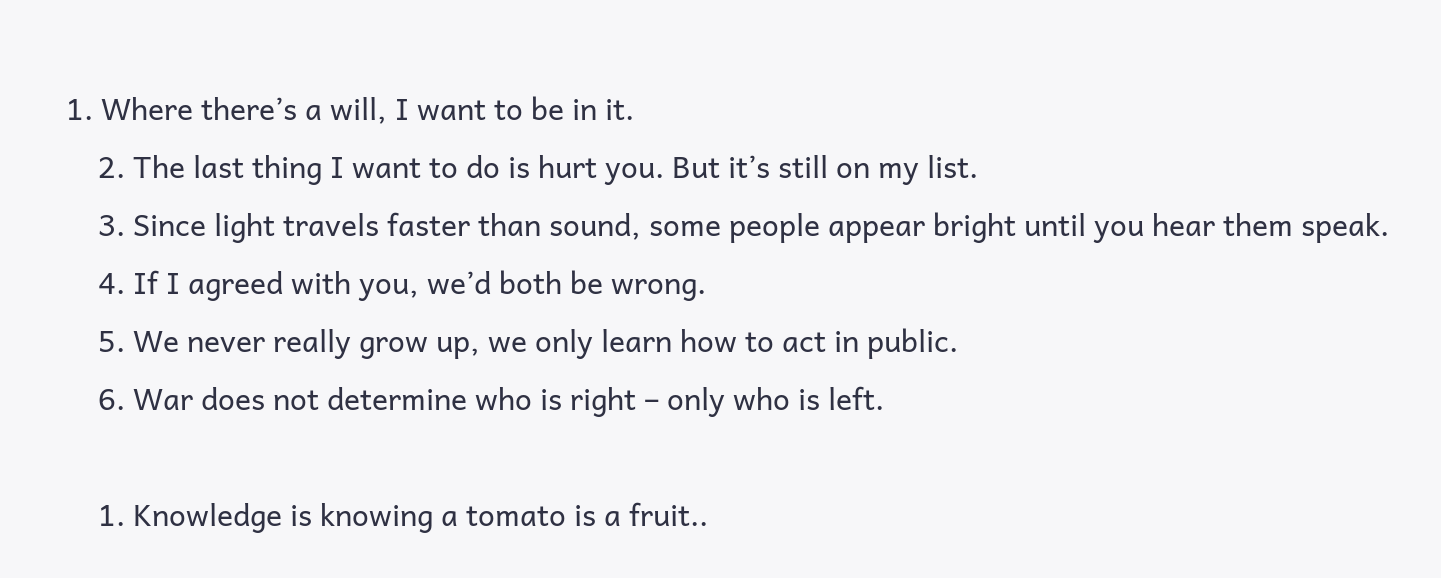1. Where there’s a will, I want to be in it.
    2. The last thing I want to do is hurt you. But it’s still on my list.
    3. Since light travels faster than sound, some people appear bright until you hear them speak.
    4. If I agreed with you, we’d both be wrong.
    5. We never really grow up, we only learn how to act in public.
    6. War does not determine who is right – only who is left.

    1. Knowledge is knowing a tomato is a fruit..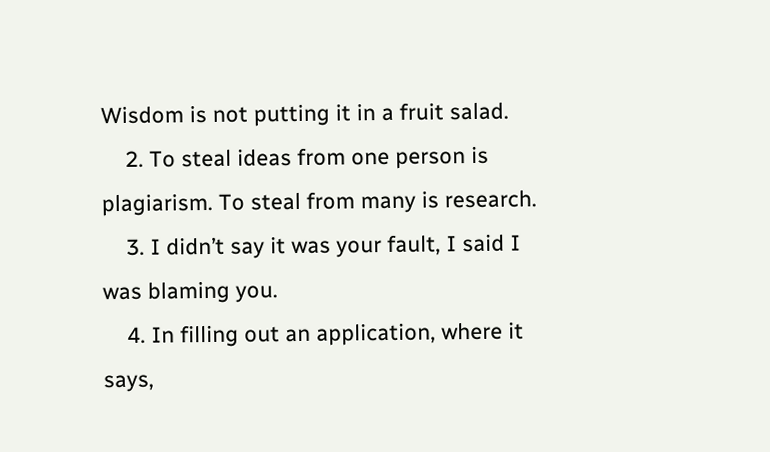Wisdom is not putting it in a fruit salad.
    2. To steal ideas from one person is plagiarism. To steal from many is research.
    3. I didn’t say it was your fault, I said I was blaming you.
    4. In filling out an application, where it says,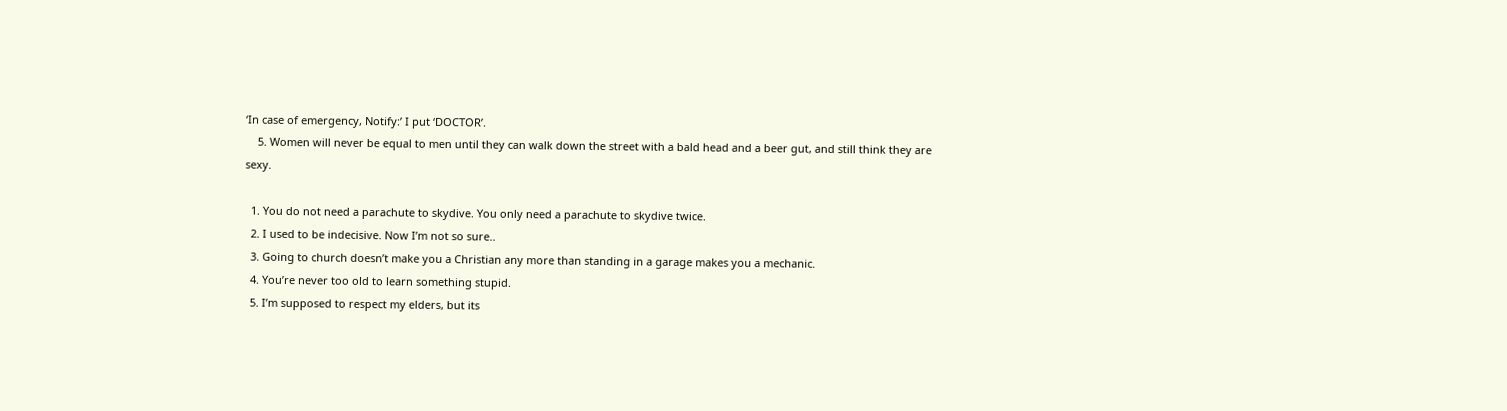‘In case of emergency, Notify:’ I put ‘DOCTOR’.
    5. Women will never be equal to men until they can walk down the street with a bald head and a beer gut, and still think they are sexy.

  1. You do not need a parachute to skydive. You only need a parachute to skydive twice.
  2. I used to be indecisive. Now I’m not so sure..
  3. Going to church doesn’t make you a Christian any more than standing in a garage makes you a mechanic.
  4. You’re never too old to learn something stupid.
  5. I’m supposed to respect my elders, but its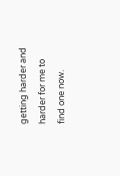getting harder and harder for me to find one now.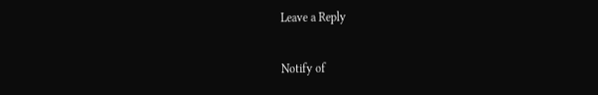Leave a Reply

Notify of